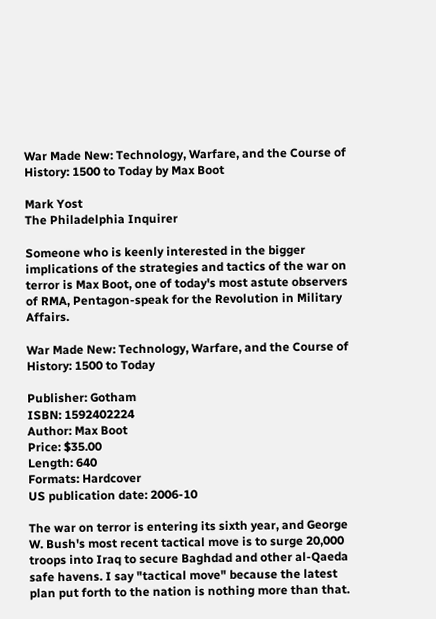War Made New: Technology, Warfare, and the Course of History: 1500 to Today by Max Boot

Mark Yost
The Philadelphia Inquirer

Someone who is keenly interested in the bigger implications of the strategies and tactics of the war on terror is Max Boot, one of today's most astute observers of RMA, Pentagon-speak for the Revolution in Military Affairs.

War Made New: Technology, Warfare, and the Course of History: 1500 to Today

Publisher: Gotham
ISBN: 1592402224
Author: Max Boot
Price: $35.00
Length: 640
Formats: Hardcover
US publication date: 2006-10

The war on terror is entering its sixth year, and George W. Bush's most recent tactical move is to surge 20,000 troops into Iraq to secure Baghdad and other al-Qaeda safe havens. I say "tactical move" because the latest plan put forth to the nation is nothing more than that.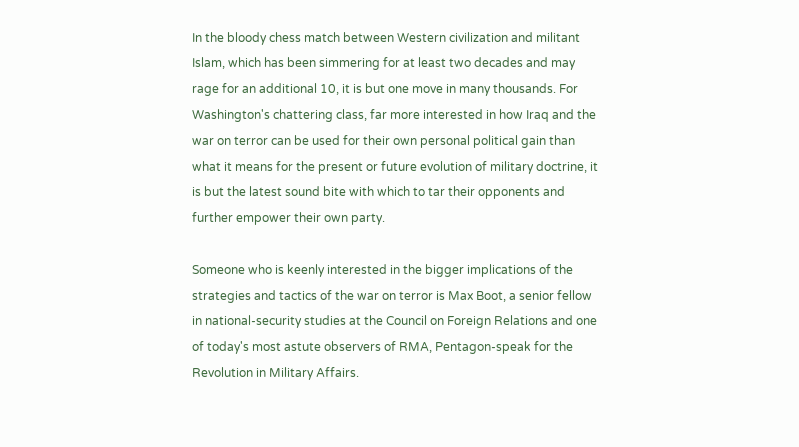In the bloody chess match between Western civilization and militant Islam, which has been simmering for at least two decades and may rage for an additional 10, it is but one move in many thousands. For Washington's chattering class, far more interested in how Iraq and the war on terror can be used for their own personal political gain than what it means for the present or future evolution of military doctrine, it is but the latest sound bite with which to tar their opponents and further empower their own party.

Someone who is keenly interested in the bigger implications of the strategies and tactics of the war on terror is Max Boot, a senior fellow in national-security studies at the Council on Foreign Relations and one of today's most astute observers of RMA, Pentagon-speak for the Revolution in Military Affairs.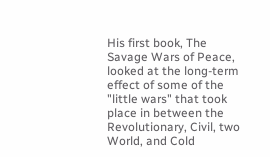His first book, The Savage Wars of Peace, looked at the long-term effect of some of the "little wars" that took place in between the Revolutionary, Civil, two World, and Cold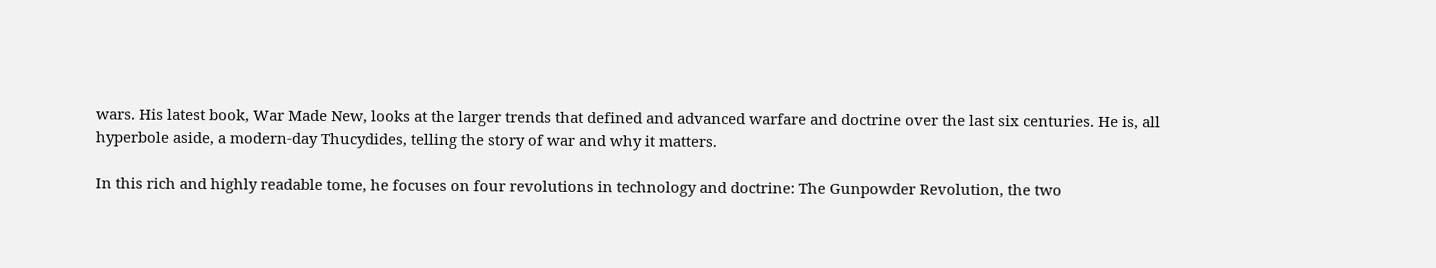wars. His latest book, War Made New, looks at the larger trends that defined and advanced warfare and doctrine over the last six centuries. He is, all hyperbole aside, a modern-day Thucydides, telling the story of war and why it matters.

In this rich and highly readable tome, he focuses on four revolutions in technology and doctrine: The Gunpowder Revolution, the two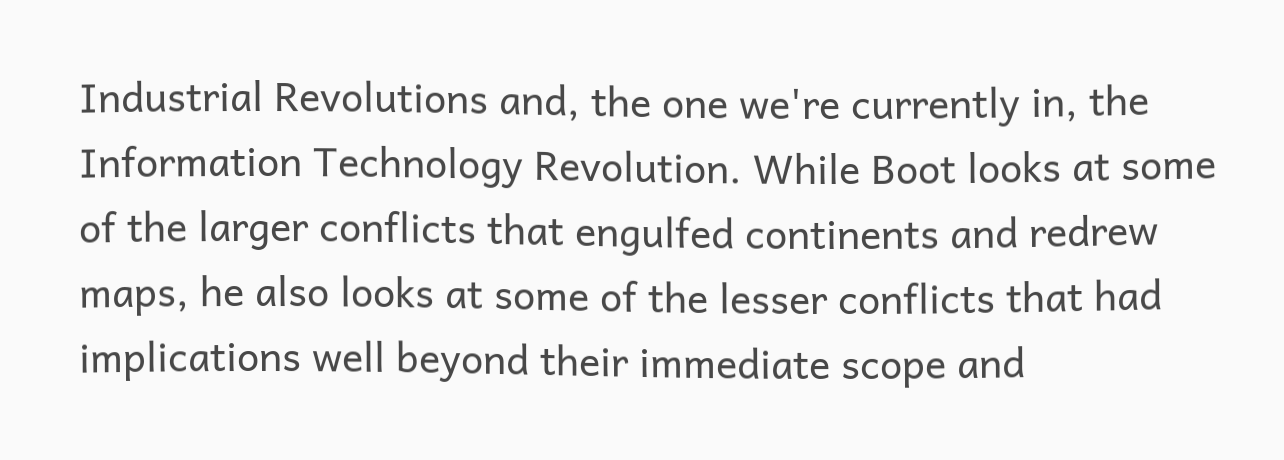Industrial Revolutions and, the one we're currently in, the Information Technology Revolution. While Boot looks at some of the larger conflicts that engulfed continents and redrew maps, he also looks at some of the lesser conflicts that had implications well beyond their immediate scope and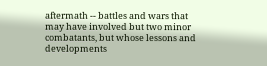aftermath -- battles and wars that may have involved but two minor combatants, but whose lessons and developments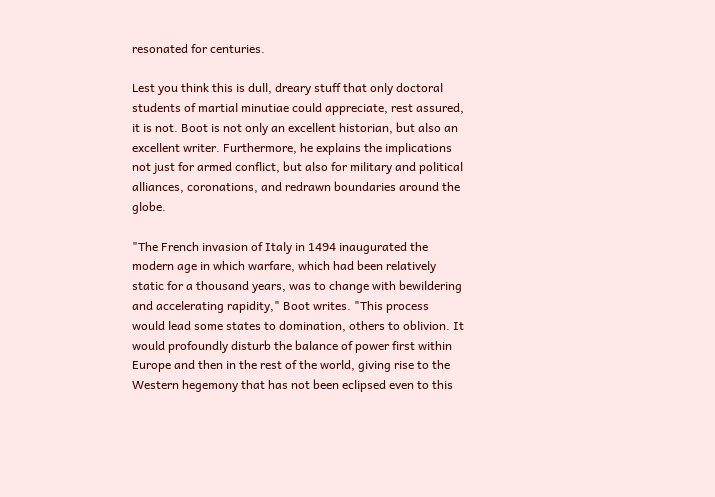resonated for centuries.

Lest you think this is dull, dreary stuff that only doctoral students of martial minutiae could appreciate, rest assured, it is not. Boot is not only an excellent historian, but also an excellent writer. Furthermore, he explains the implications not just for armed conflict, but also for military and political alliances, coronations, and redrawn boundaries around the globe.

"The French invasion of Italy in 1494 inaugurated the modern age in which warfare, which had been relatively static for a thousand years, was to change with bewildering and accelerating rapidity," Boot writes. "This process would lead some states to domination, others to oblivion. It would profoundly disturb the balance of power first within Europe and then in the rest of the world, giving rise to the Western hegemony that has not been eclipsed even to this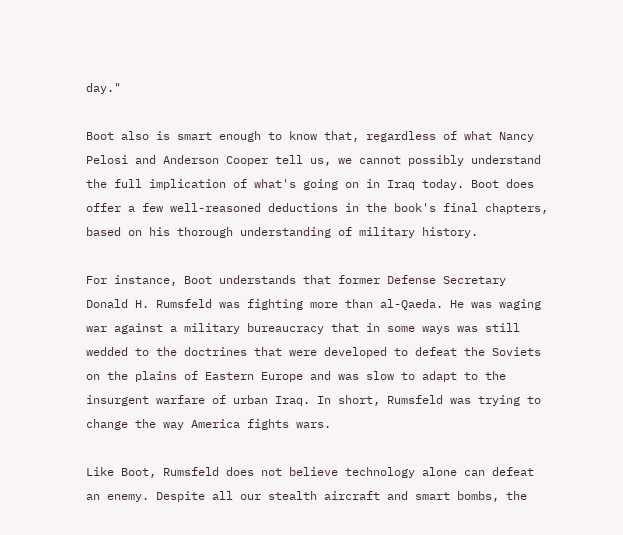day."

Boot also is smart enough to know that, regardless of what Nancy Pelosi and Anderson Cooper tell us, we cannot possibly understand the full implication of what's going on in Iraq today. Boot does offer a few well-reasoned deductions in the book's final chapters, based on his thorough understanding of military history.

For instance, Boot understands that former Defense Secretary Donald H. Rumsfeld was fighting more than al-Qaeda. He was waging war against a military bureaucracy that in some ways was still wedded to the doctrines that were developed to defeat the Soviets on the plains of Eastern Europe and was slow to adapt to the insurgent warfare of urban Iraq. In short, Rumsfeld was trying to change the way America fights wars.

Like Boot, Rumsfeld does not believe technology alone can defeat an enemy. Despite all our stealth aircraft and smart bombs, the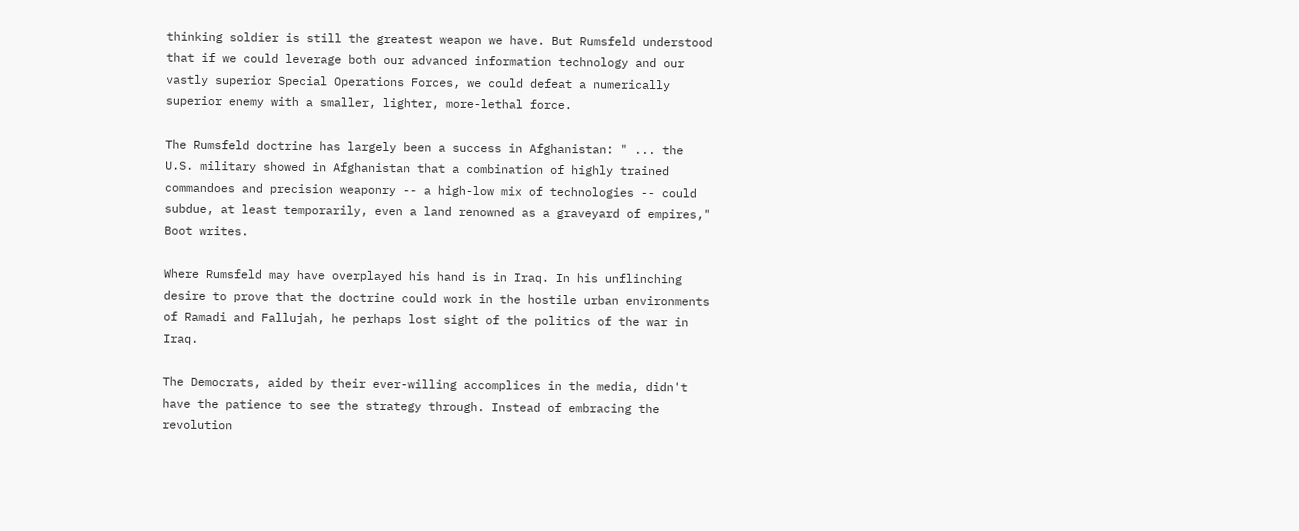thinking soldier is still the greatest weapon we have. But Rumsfeld understood that if we could leverage both our advanced information technology and our vastly superior Special Operations Forces, we could defeat a numerically superior enemy with a smaller, lighter, more-lethal force.

The Rumsfeld doctrine has largely been a success in Afghanistan: " ... the U.S. military showed in Afghanistan that a combination of highly trained commandoes and precision weaponry -- a high-low mix of technologies -- could subdue, at least temporarily, even a land renowned as a graveyard of empires," Boot writes.

Where Rumsfeld may have overplayed his hand is in Iraq. In his unflinching desire to prove that the doctrine could work in the hostile urban environments of Ramadi and Fallujah, he perhaps lost sight of the politics of the war in Iraq.

The Democrats, aided by their ever-willing accomplices in the media, didn't have the patience to see the strategy through. Instead of embracing the revolution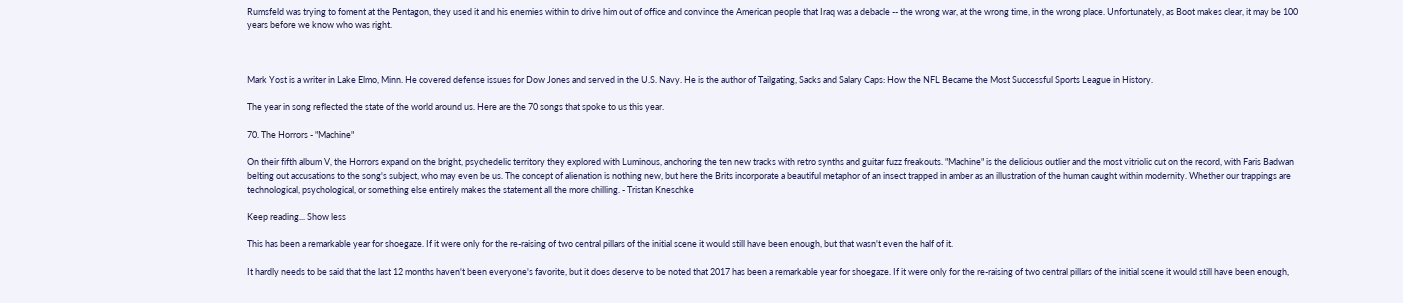Rumsfeld was trying to foment at the Pentagon, they used it and his enemies within to drive him out of office and convince the American people that Iraq was a debacle -- the wrong war, at the wrong time, in the wrong place. Unfortunately, as Boot makes clear, it may be 100 years before we know who was right.



Mark Yost is a writer in Lake Elmo, Minn. He covered defense issues for Dow Jones and served in the U.S. Navy. He is the author of Tailgating, Sacks and Salary Caps: How the NFL Became the Most Successful Sports League in History.

The year in song reflected the state of the world around us. Here are the 70 songs that spoke to us this year.

70. The Horrors - "Machine"

On their fifth album V, the Horrors expand on the bright, psychedelic territory they explored with Luminous, anchoring the ten new tracks with retro synths and guitar fuzz freakouts. "Machine" is the delicious outlier and the most vitriolic cut on the record, with Faris Badwan belting out accusations to the song's subject, who may even be us. The concept of alienation is nothing new, but here the Brits incorporate a beautiful metaphor of an insect trapped in amber as an illustration of the human caught within modernity. Whether our trappings are technological, psychological, or something else entirely makes the statement all the more chilling. - Tristan Kneschke

Keep reading... Show less

This has been a remarkable year for shoegaze. If it were only for the re-raising of two central pillars of the initial scene it would still have been enough, but that wasn't even the half of it.

It hardly needs to be said that the last 12 months haven't been everyone's favorite, but it does deserve to be noted that 2017 has been a remarkable year for shoegaze. If it were only for the re-raising of two central pillars of the initial scene it would still have been enough,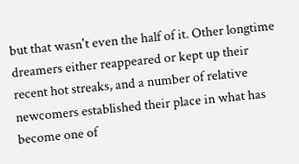but that wasn't even the half of it. Other longtime dreamers either reappeared or kept up their recent hot streaks, and a number of relative newcomers established their place in what has become one of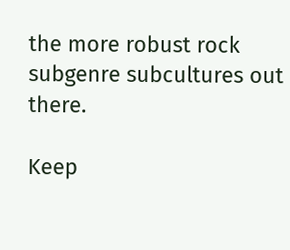the more robust rock subgenre subcultures out there.

Keep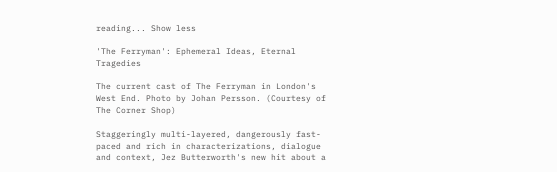reading... Show less

'The Ferryman': Ephemeral Ideas, Eternal Tragedies

The current cast of The Ferryman in London's West End. Photo by Johan Persson. (Courtesy of The Corner Shop)

Staggeringly multi-layered, dangerously fast-paced and rich in characterizations, dialogue and context, Jez Butterworth's new hit about a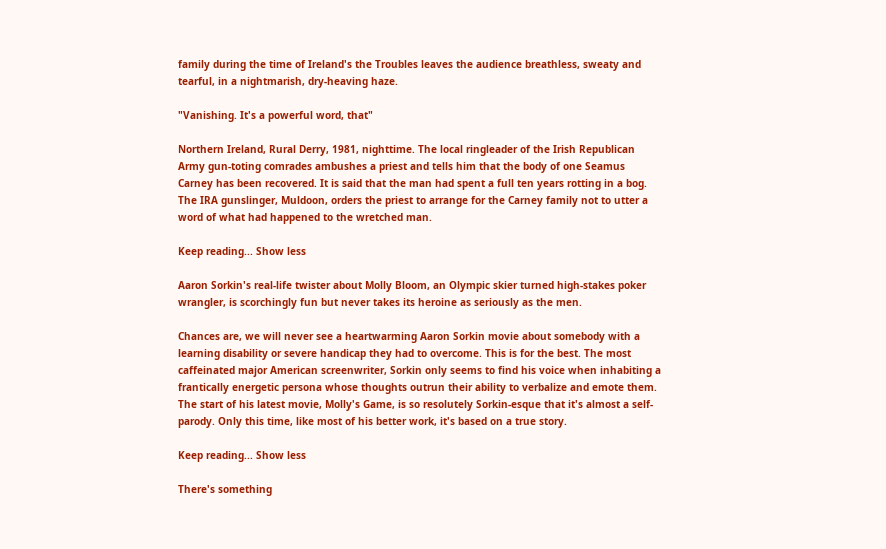family during the time of Ireland's the Troubles leaves the audience breathless, sweaty and tearful, in a nightmarish, dry-heaving haze.

"Vanishing. It's a powerful word, that"

Northern Ireland, Rural Derry, 1981, nighttime. The local ringleader of the Irish Republican Army gun-toting comrades ambushes a priest and tells him that the body of one Seamus Carney has been recovered. It is said that the man had spent a full ten years rotting in a bog. The IRA gunslinger, Muldoon, orders the priest to arrange for the Carney family not to utter a word of what had happened to the wretched man.

Keep reading... Show less

Aaron Sorkin's real-life twister about Molly Bloom, an Olympic skier turned high-stakes poker wrangler, is scorchingly fun but never takes its heroine as seriously as the men.

Chances are, we will never see a heartwarming Aaron Sorkin movie about somebody with a learning disability or severe handicap they had to overcome. This is for the best. The most caffeinated major American screenwriter, Sorkin only seems to find his voice when inhabiting a frantically energetic persona whose thoughts outrun their ability to verbalize and emote them. The start of his latest movie, Molly's Game, is so resolutely Sorkin-esque that it's almost a self-parody. Only this time, like most of his better work, it's based on a true story.

Keep reading... Show less

There's something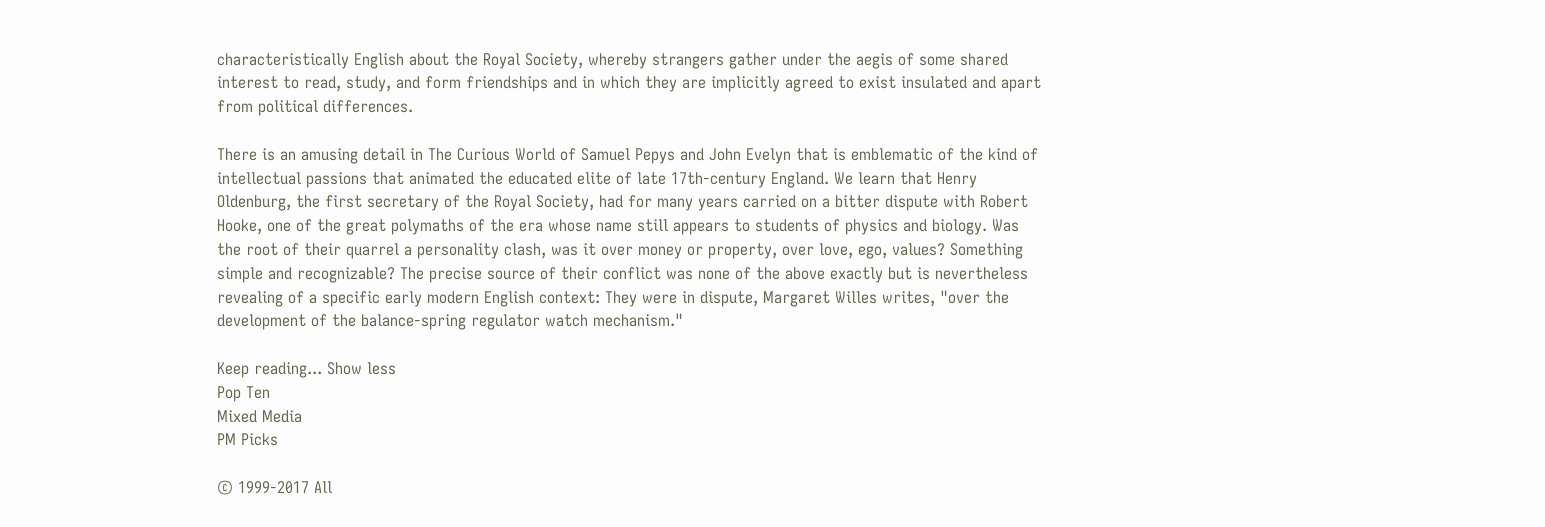characteristically English about the Royal Society, whereby strangers gather under the aegis of some shared interest to read, study, and form friendships and in which they are implicitly agreed to exist insulated and apart from political differences.

There is an amusing detail in The Curious World of Samuel Pepys and John Evelyn that is emblematic of the kind of intellectual passions that animated the educated elite of late 17th-century England. We learn that Henry Oldenburg, the first secretary of the Royal Society, had for many years carried on a bitter dispute with Robert Hooke, one of the great polymaths of the era whose name still appears to students of physics and biology. Was the root of their quarrel a personality clash, was it over money or property, over love, ego, values? Something simple and recognizable? The precise source of their conflict was none of the above exactly but is nevertheless revealing of a specific early modern English context: They were in dispute, Margaret Willes writes, "over the development of the balance-spring regulator watch mechanism."

Keep reading... Show less
Pop Ten
Mixed Media
PM Picks

© 1999-2017 All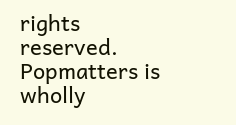rights reserved.
Popmatters is wholly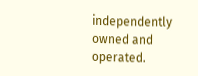independently owned and operated.